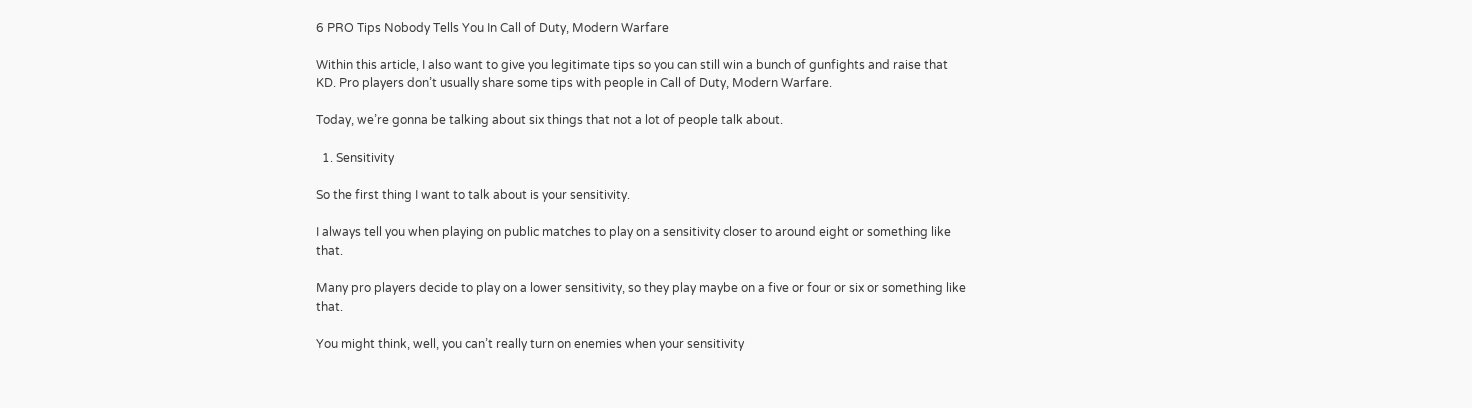6 PRO Tips Nobody Tells You In Call of Duty, Modern Warfare

Within this article, I also want to give you legitimate tips so you can still win a bunch of gunfights and raise that KD. Pro players don’t usually share some tips with people in Call of Duty, Modern Warfare.

Today, we’re gonna be talking about six things that not a lot of people talk about.

  1. Sensitivity

So the first thing I want to talk about is your sensitivity.

I always tell you when playing on public matches to play on a sensitivity closer to around eight or something like that.

Many pro players decide to play on a lower sensitivity, so they play maybe on a five or four or six or something like that.

You might think, well, you can’t really turn on enemies when your sensitivity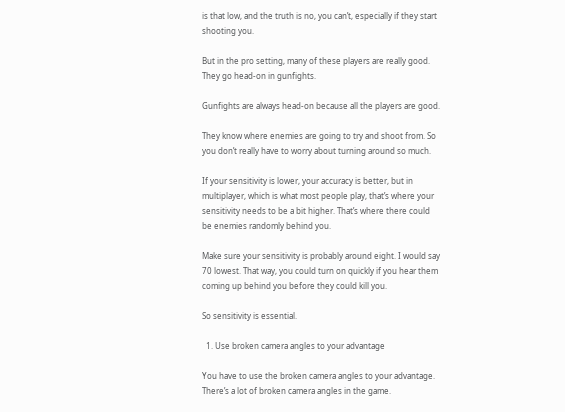is that low, and the truth is no, you can’t, especially if they start shooting you.

But in the pro setting, many of these players are really good. They go head-on in gunfights.

Gunfights are always head-on because all the players are good.

They know where enemies are going to try and shoot from. So you don’t really have to worry about turning around so much.

If your sensitivity is lower, your accuracy is better, but in multiplayer, which is what most people play, that’s where your sensitivity needs to be a bit higher. That’s where there could be enemies randomly behind you.

Make sure your sensitivity is probably around eight. I would say 70 lowest. That way, you could turn on quickly if you hear them coming up behind you before they could kill you.

So sensitivity is essential.

  1. Use broken camera angles to your advantage

You have to use the broken camera angles to your advantage. There’s a lot of broken camera angles in the game.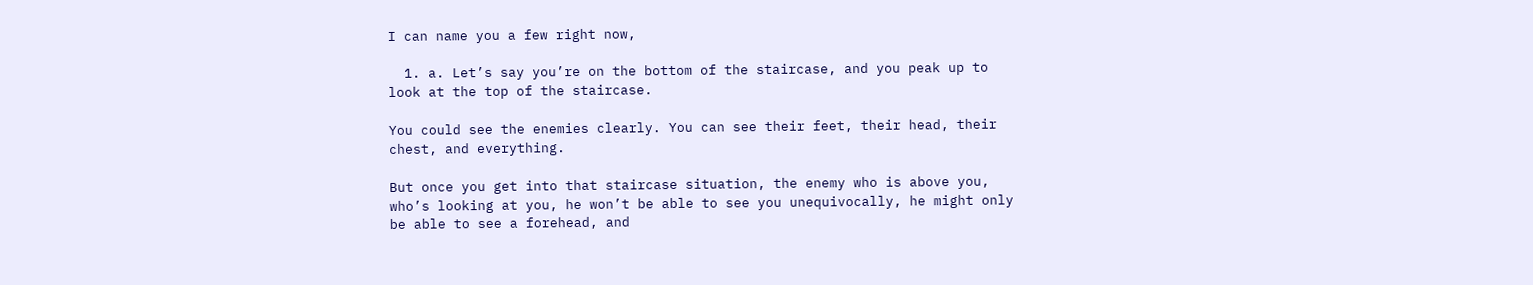I can name you a few right now,

  1. a. Let’s say you’re on the bottom of the staircase, and you peak up to look at the top of the staircase.

You could see the enemies clearly. You can see their feet, their head, their chest, and everything.

But once you get into that staircase situation, the enemy who is above you, who’s looking at you, he won’t be able to see you unequivocally, he might only be able to see a forehead, and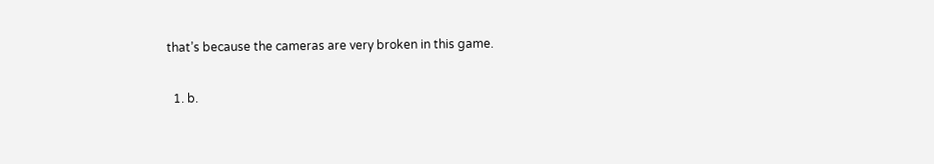that’s because the cameras are very broken in this game.

  1. b.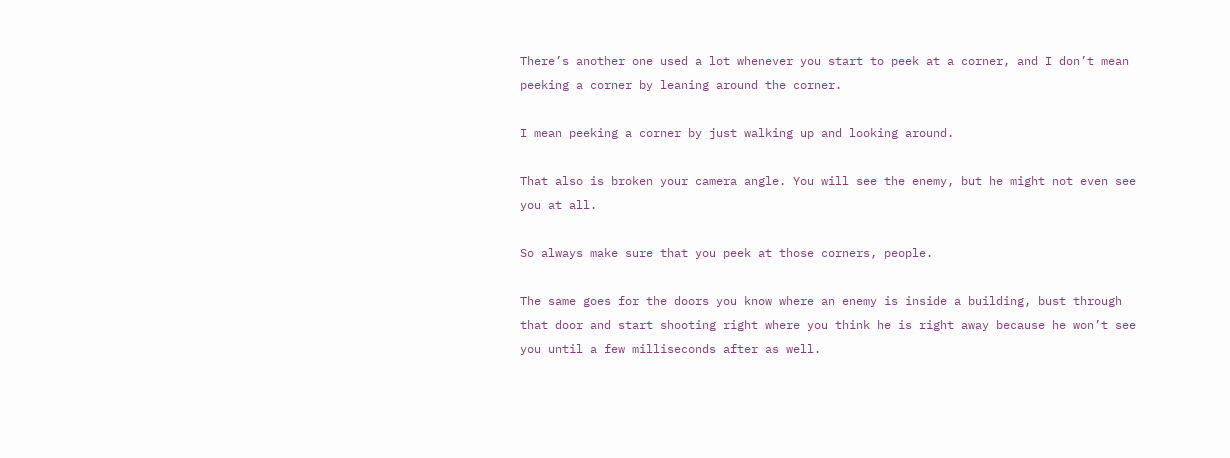There’s another one used a lot whenever you start to peek at a corner, and I don’t mean peeking a corner by leaning around the corner.

I mean peeking a corner by just walking up and looking around.

That also is broken your camera angle. You will see the enemy, but he might not even see you at all.

So always make sure that you peek at those corners, people.

The same goes for the doors you know where an enemy is inside a building, bust through that door and start shooting right where you think he is right away because he won’t see you until a few milliseconds after as well.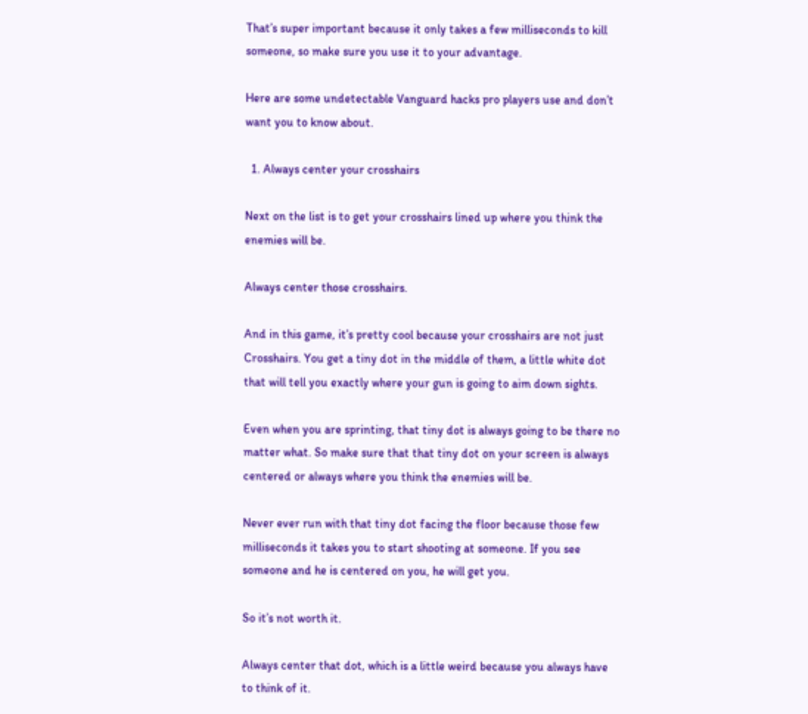That’s super important because it only takes a few milliseconds to kill someone, so make sure you use it to your advantage.

Here are some undetectable Vanguard hacks pro players use and don’t want you to know about.

  1. Always center your crosshairs

Next on the list is to get your crosshairs lined up where you think the enemies will be.

Always center those crosshairs.

And in this game, it’s pretty cool because your crosshairs are not just Crosshairs. You get a tiny dot in the middle of them, a little white dot that will tell you exactly where your gun is going to aim down sights.

Even when you are sprinting, that tiny dot is always going to be there no matter what. So make sure that that tiny dot on your screen is always centered or always where you think the enemies will be.

Never ever run with that tiny dot facing the floor because those few milliseconds it takes you to start shooting at someone. If you see someone and he is centered on you, he will get you.

So it’s not worth it.

Always center that dot, which is a little weird because you always have to think of it.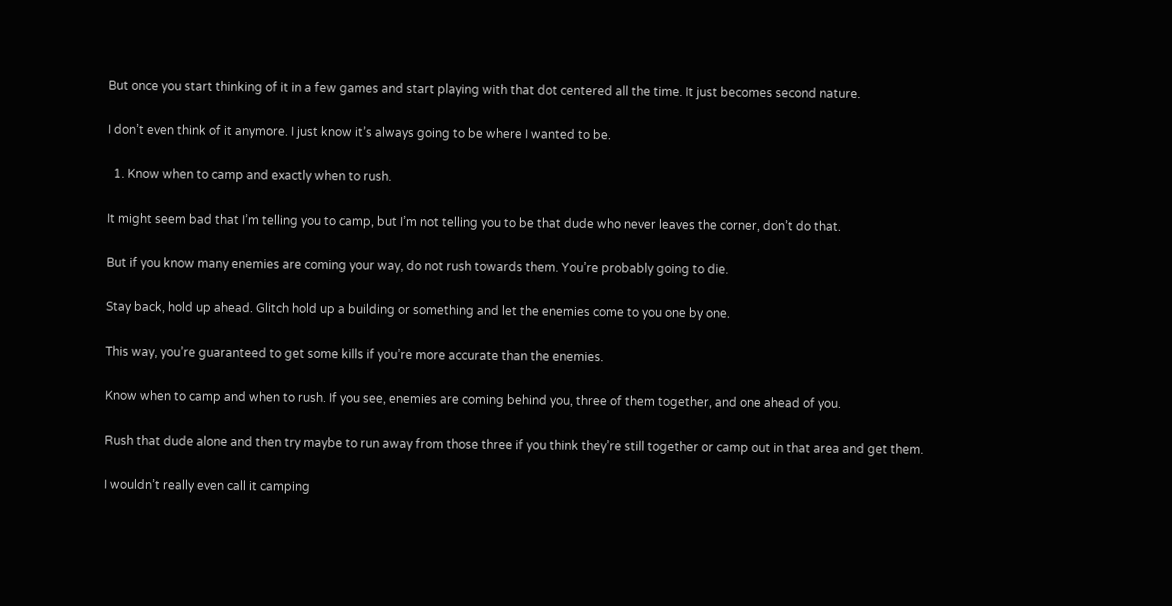But once you start thinking of it in a few games and start playing with that dot centered all the time. It just becomes second nature.

I don’t even think of it anymore. I just know it’s always going to be where I wanted to be.

  1. Know when to camp and exactly when to rush.

It might seem bad that I’m telling you to camp, but I’m not telling you to be that dude who never leaves the corner, don’t do that.

But if you know many enemies are coming your way, do not rush towards them. You’re probably going to die.

Stay back, hold up ahead. Glitch hold up a building or something and let the enemies come to you one by one.

This way, you’re guaranteed to get some kills if you’re more accurate than the enemies.

Know when to camp and when to rush. If you see, enemies are coming behind you, three of them together, and one ahead of you.

Rush that dude alone and then try maybe to run away from those three if you think they’re still together or camp out in that area and get them.

I wouldn’t really even call it camping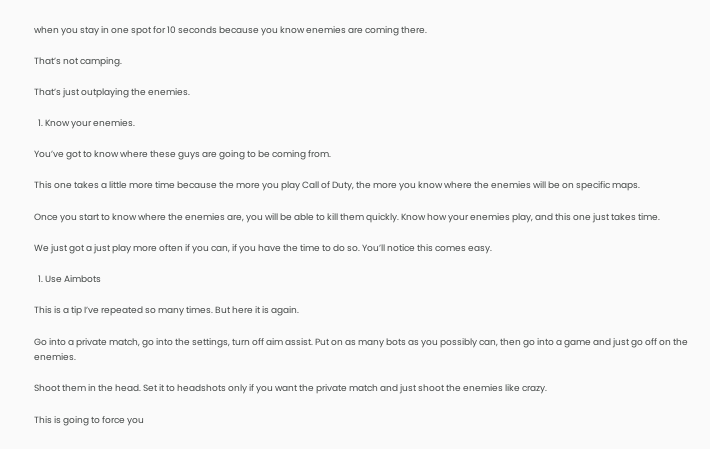when you stay in one spot for 10 seconds because you know enemies are coming there.

That’s not camping.

That’s just outplaying the enemies.

  1. Know your enemies.

You’ve got to know where these guys are going to be coming from.

This one takes a little more time because the more you play Call of Duty, the more you know where the enemies will be on specific maps.

Once you start to know where the enemies are, you will be able to kill them quickly. Know how your enemies play, and this one just takes time.

We just got a just play more often if you can, if you have the time to do so. You’ll notice this comes easy.

  1. Use Aimbots

This is a tip I’ve repeated so many times. But here it is again.

Go into a private match, go into the settings, turn off aim assist. Put on as many bots as you possibly can, then go into a game and just go off on the enemies.

Shoot them in the head. Set it to headshots only if you want the private match and just shoot the enemies like crazy.

This is going to force you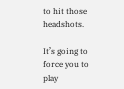to hit those headshots.

It’s going to force you to play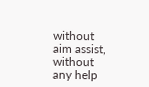without aim assist, without any help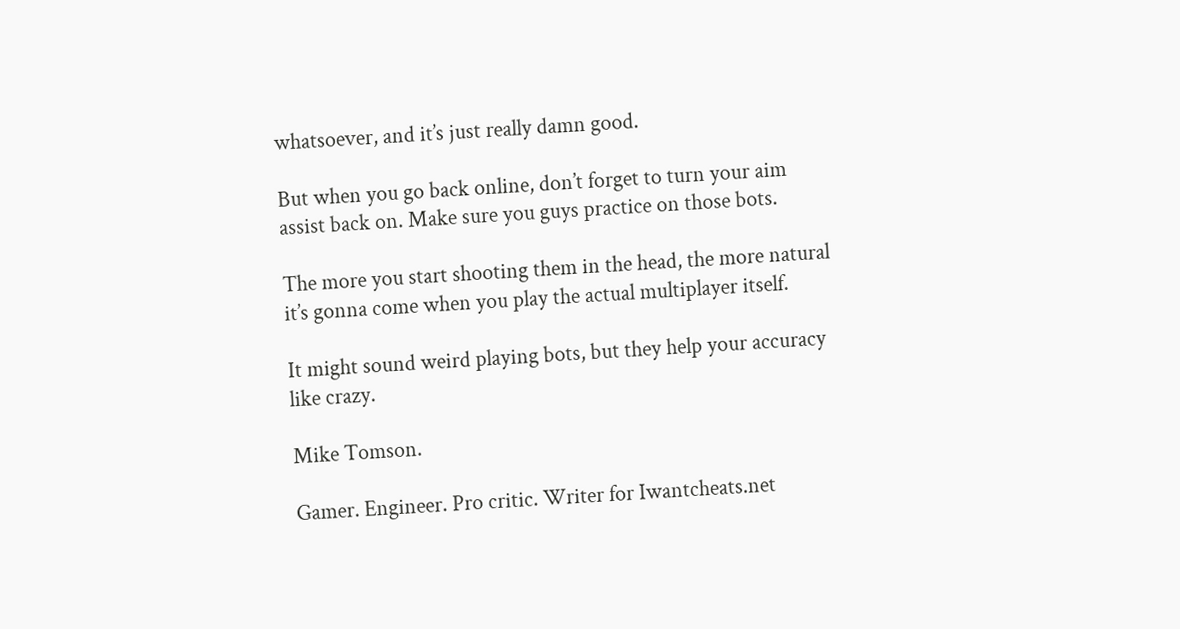whatsoever, and it’s just really damn good.

But when you go back online, don’t forget to turn your aim assist back on. Make sure you guys practice on those bots.

The more you start shooting them in the head, the more natural it’s gonna come when you play the actual multiplayer itself.

It might sound weird playing bots, but they help your accuracy like crazy.

Mike Tomson.

Gamer. Engineer. Pro critic. Writer for Iwantcheats.net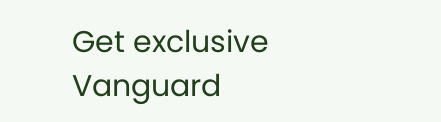Get exclusive Vanguard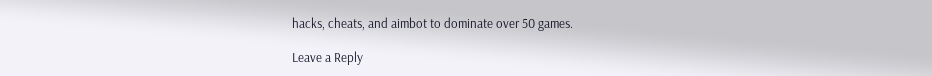hacks, cheats, and aimbot to dominate over 50 games.

Leave a Reply